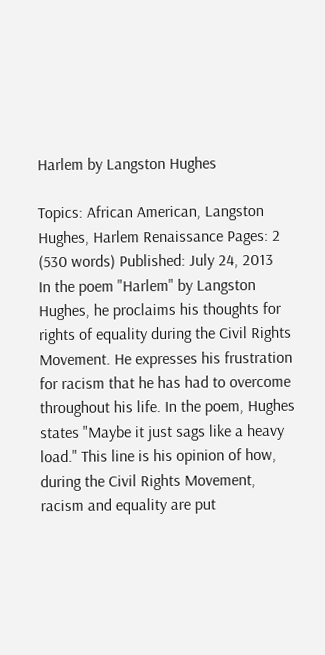Harlem by Langston Hughes

Topics: African American, Langston Hughes, Harlem Renaissance Pages: 2 (530 words) Published: July 24, 2013
In the poem "Harlem" by Langston Hughes, he proclaims his thoughts for rights of equality during the Civil Rights Movement. He expresses his frustration for racism that he has had to overcome throughout his life. In the poem, Hughes states "Maybe it just sags like a heavy load." This line is his opinion of how, during the Civil Rights Movement, racism and equality are put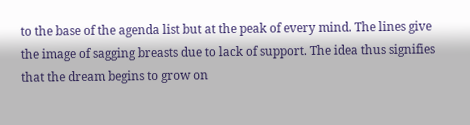to the base of the agenda list but at the peak of every mind. The lines give the image of sagging breasts due to lack of support. The idea thus signifies that the dream begins to grow on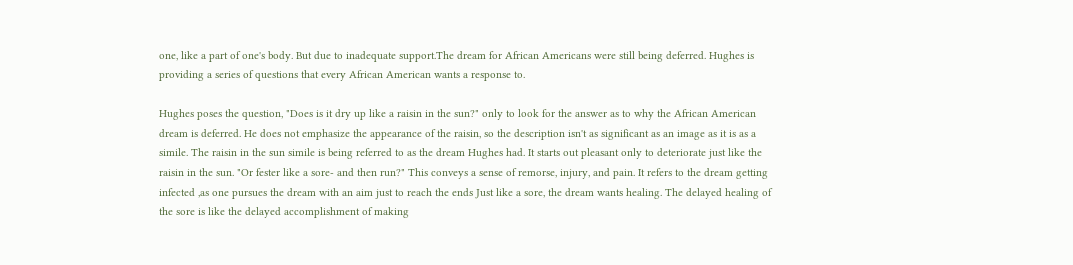one, like a part of one's body. But due to inadequate support.The dream for African Americans were still being deferred. Hughes is providing a series of questions that every African American wants a response to.

Hughes poses the question, "Does is it dry up like a raisin in the sun?" only to look for the answer as to why the African American dream is deferred. He does not emphasize the appearance of the raisin, so the description isn't as significant as an image as it is as a simile. The raisin in the sun simile is being referred to as the dream Hughes had. It starts out pleasant only to deteriorate just like the raisin in the sun. "Or fester like a sore- and then run?" This conveys a sense of remorse, injury, and pain. It refers to the dream getting infected ,as one pursues the dream with an aim just to reach the ends Just like a sore, the dream wants healing. The delayed healing of the sore is like the delayed accomplishment of making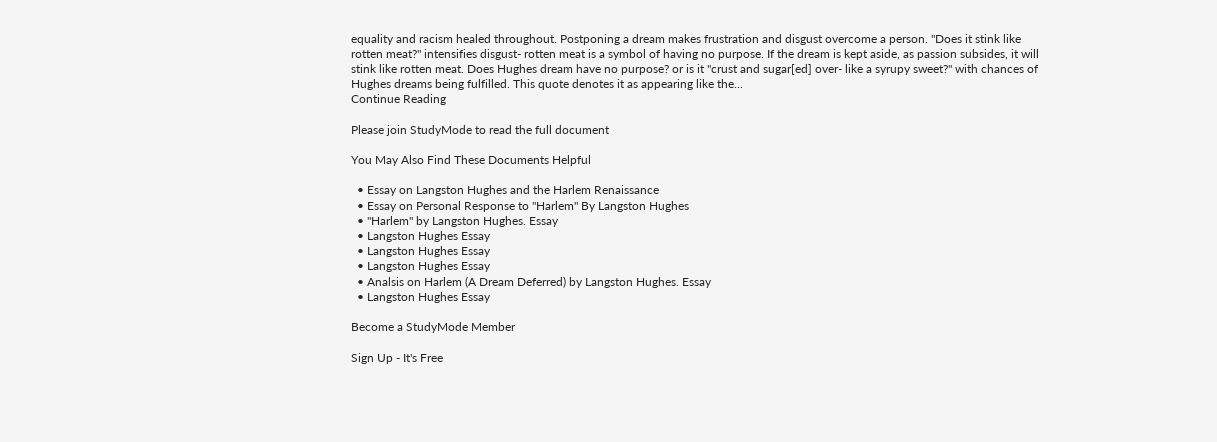equality and racism healed throughout. Postponing a dream makes frustration and disgust overcome a person. "Does it stink like rotten meat?" intensifies disgust- rotten meat is a symbol of having no purpose. If the dream is kept aside, as passion subsides, it will stink like rotten meat. Does Hughes dream have no purpose? or is it "crust and sugar[ed] over- like a syrupy sweet?" with chances of Hughes dreams being fulfilled. This quote denotes it as appearing like the...
Continue Reading

Please join StudyMode to read the full document

You May Also Find These Documents Helpful

  • Essay on Langston Hughes and the Harlem Renaissance
  • Essay on Personal Response to "Harlem" By Langston Hughes
  • "Harlem" by Langston Hughes. Essay
  • Langston Hughes Essay
  • Langston Hughes Essay
  • Langston Hughes Essay
  • Analsis on Harlem (A Dream Deferred) by Langston Hughes. Essay
  • Langston Hughes Essay

Become a StudyMode Member

Sign Up - It's Free